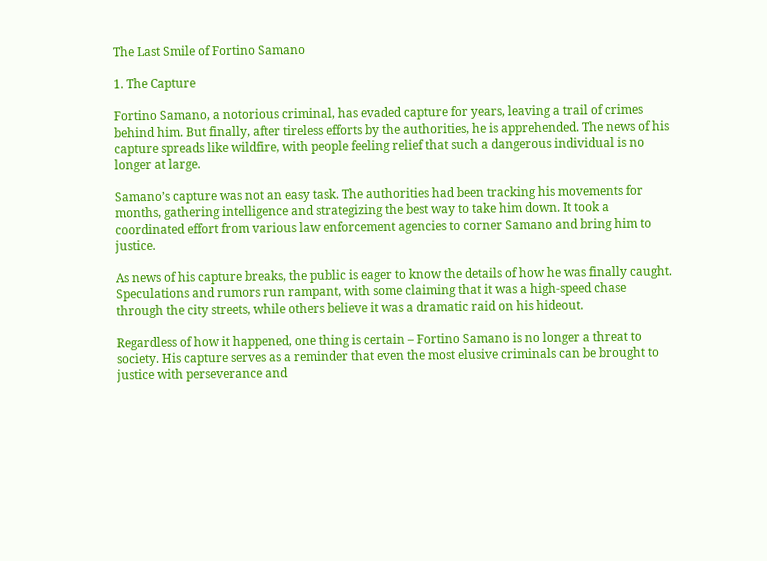The Last Smile of Fortino Samano

1. The Capture

Fortino Samano, a notorious criminal, has evaded capture for years, leaving a trail of crimes behind him. But finally, after tireless efforts by the authorities, he is apprehended. The news of his capture spreads like wildfire, with people feeling relief that such a dangerous individual is no longer at large.

Samano’s capture was not an easy task. The authorities had been tracking his movements for months, gathering intelligence and strategizing the best way to take him down. It took a coordinated effort from various law enforcement agencies to corner Samano and bring him to justice.

As news of his capture breaks, the public is eager to know the details of how he was finally caught. Speculations and rumors run rampant, with some claiming that it was a high-speed chase through the city streets, while others believe it was a dramatic raid on his hideout.

Regardless of how it happened, one thing is certain – Fortino Samano is no longer a threat to society. His capture serves as a reminder that even the most elusive criminals can be brought to justice with perseverance and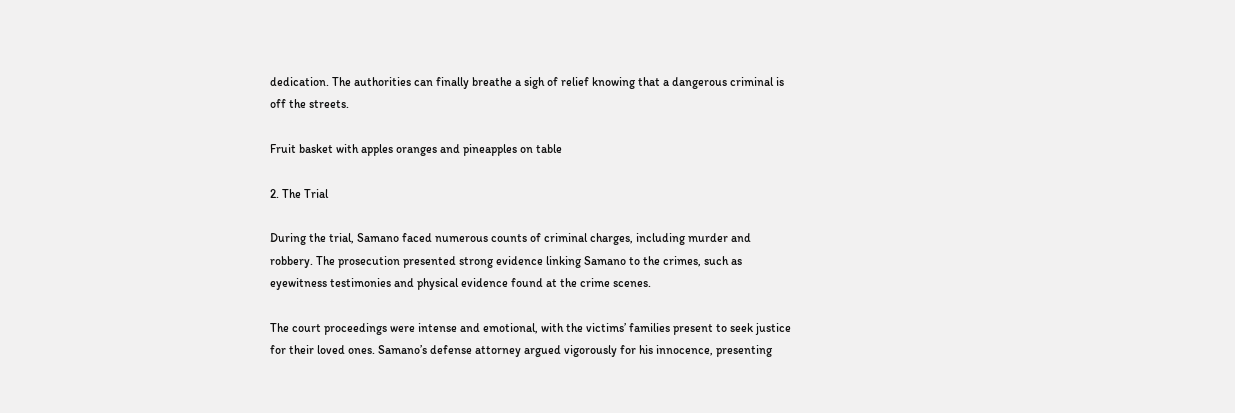dedication. The authorities can finally breathe a sigh of relief knowing that a dangerous criminal is off the streets.

Fruit basket with apples oranges and pineapples on table

2. The Trial

During the trial, Samano faced numerous counts of criminal charges, including murder and robbery. The prosecution presented strong evidence linking Samano to the crimes, such as eyewitness testimonies and physical evidence found at the crime scenes.

The court proceedings were intense and emotional, with the victims’ families present to seek justice for their loved ones. Samano’s defense attorney argued vigorously for his innocence, presenting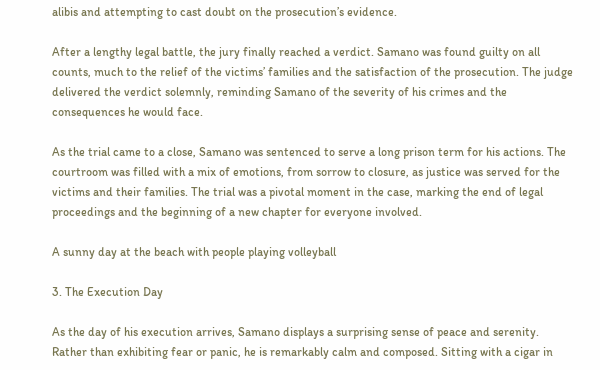alibis and attempting to cast doubt on the prosecution’s evidence.

After a lengthy legal battle, the jury finally reached a verdict. Samano was found guilty on all counts, much to the relief of the victims’ families and the satisfaction of the prosecution. The judge delivered the verdict solemnly, reminding Samano of the severity of his crimes and the consequences he would face.

As the trial came to a close, Samano was sentenced to serve a long prison term for his actions. The courtroom was filled with a mix of emotions, from sorrow to closure, as justice was served for the victims and their families. The trial was a pivotal moment in the case, marking the end of legal proceedings and the beginning of a new chapter for everyone involved.

A sunny day at the beach with people playing volleyball

3. The Execution Day

As the day of his execution arrives, Samano displays a surprising sense of peace and serenity. Rather than exhibiting fear or panic, he is remarkably calm and composed. Sitting with a cigar in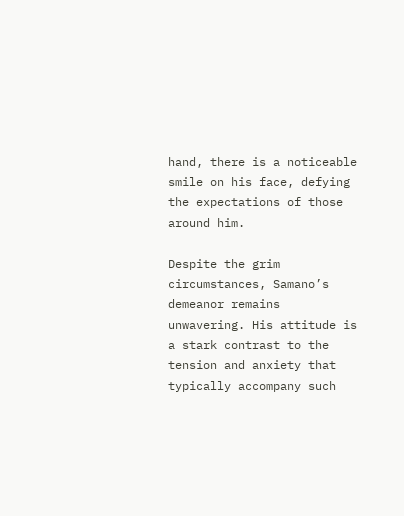hand, there is a noticeable smile on his face, defying the expectations of those around him.

Despite the grim circumstances, Samano’s demeanor remains unwavering. His attitude is a stark contrast to the tension and anxiety that typically accompany such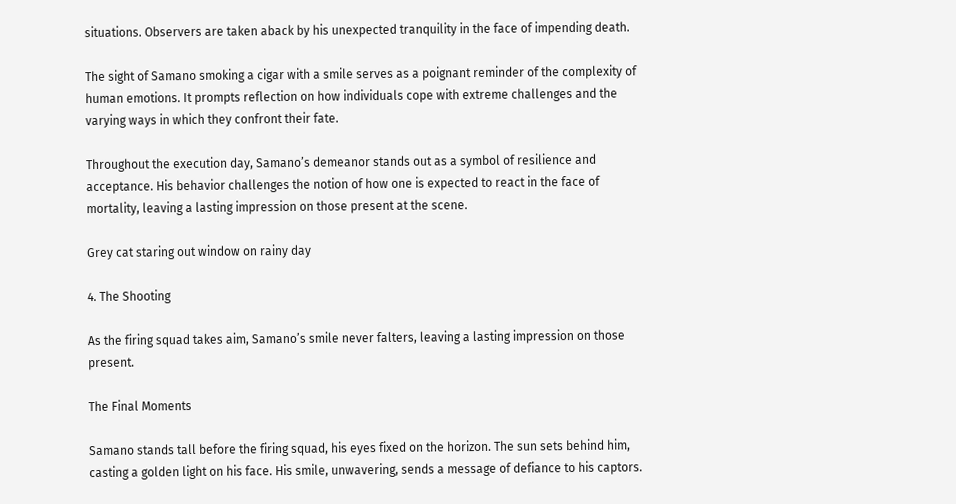situations. Observers are taken aback by his unexpected tranquility in the face of impending death.

The sight of Samano smoking a cigar with a smile serves as a poignant reminder of the complexity of human emotions. It prompts reflection on how individuals cope with extreme challenges and the varying ways in which they confront their fate.

Throughout the execution day, Samano’s demeanor stands out as a symbol of resilience and acceptance. His behavior challenges the notion of how one is expected to react in the face of mortality, leaving a lasting impression on those present at the scene.

Grey cat staring out window on rainy day

4. The Shooting

As the firing squad takes aim, Samano’s smile never falters, leaving a lasting impression on those present.

The Final Moments

Samano stands tall before the firing squad, his eyes fixed on the horizon. The sun sets behind him, casting a golden light on his face. His smile, unwavering, sends a message of defiance to his captors.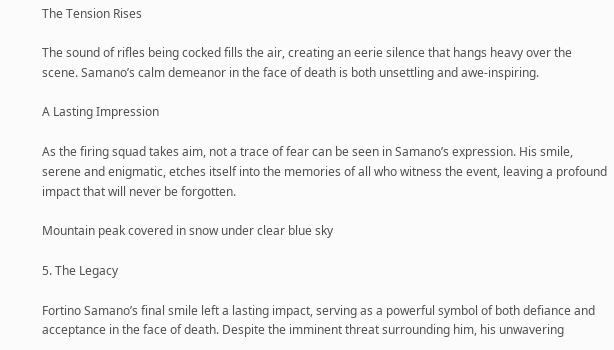The Tension Rises

The sound of rifles being cocked fills the air, creating an eerie silence that hangs heavy over the scene. Samano’s calm demeanor in the face of death is both unsettling and awe-inspiring.

A Lasting Impression

As the firing squad takes aim, not a trace of fear can be seen in Samano’s expression. His smile, serene and enigmatic, etches itself into the memories of all who witness the event, leaving a profound impact that will never be forgotten.

Mountain peak covered in snow under clear blue sky

5. The Legacy

Fortino Samano’s final smile left a lasting impact, serving as a powerful symbol of both defiance and acceptance in the face of death. Despite the imminent threat surrounding him, his unwavering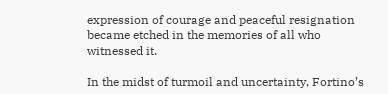expression of courage and peaceful resignation became etched in the memories of all who witnessed it.

In the midst of turmoil and uncertainty, Fortino’s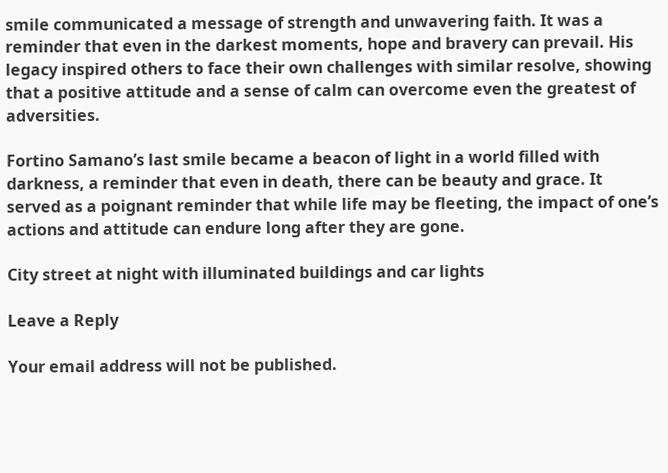smile communicated a message of strength and unwavering faith. It was a reminder that even in the darkest moments, hope and bravery can prevail. His legacy inspired others to face their own challenges with similar resolve, showing that a positive attitude and a sense of calm can overcome even the greatest of adversities.

Fortino Samano’s last smile became a beacon of light in a world filled with darkness, a reminder that even in death, there can be beauty and grace. It served as a poignant reminder that while life may be fleeting, the impact of one’s actions and attitude can endure long after they are gone.

City street at night with illuminated buildings and car lights

Leave a Reply

Your email address will not be published.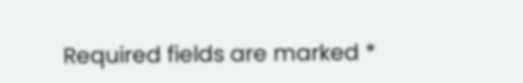Required fields are marked *